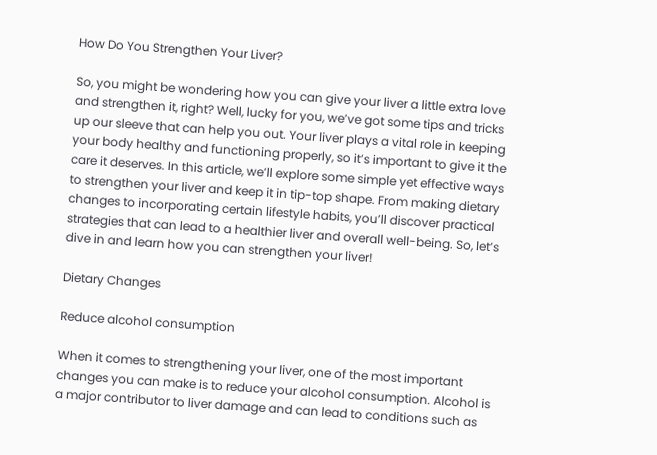How Do You Strengthen Your Liver?

So, you might be wondering how you can give your liver a little extra love and strengthen it, right? Well, lucky for you, we’ve got some tips and tricks up our sleeve that can help you out. Your liver plays a vital role in keeping your body healthy and functioning properly, so it’s important to give it the care it deserves. In this article, we’ll explore some simple yet effective ways to strengthen your liver and keep it in tip-top shape. From making dietary changes to incorporating certain lifestyle habits, you’ll discover practical strategies that can lead to a healthier liver and overall well-being. So, let’s dive in and learn how you can strengthen your liver!

Dietary Changes

Reduce alcohol consumption

When it comes to strengthening your liver, one of the most important changes you can make is to reduce your alcohol consumption. Alcohol is a major contributor to liver damage and can lead to conditions such as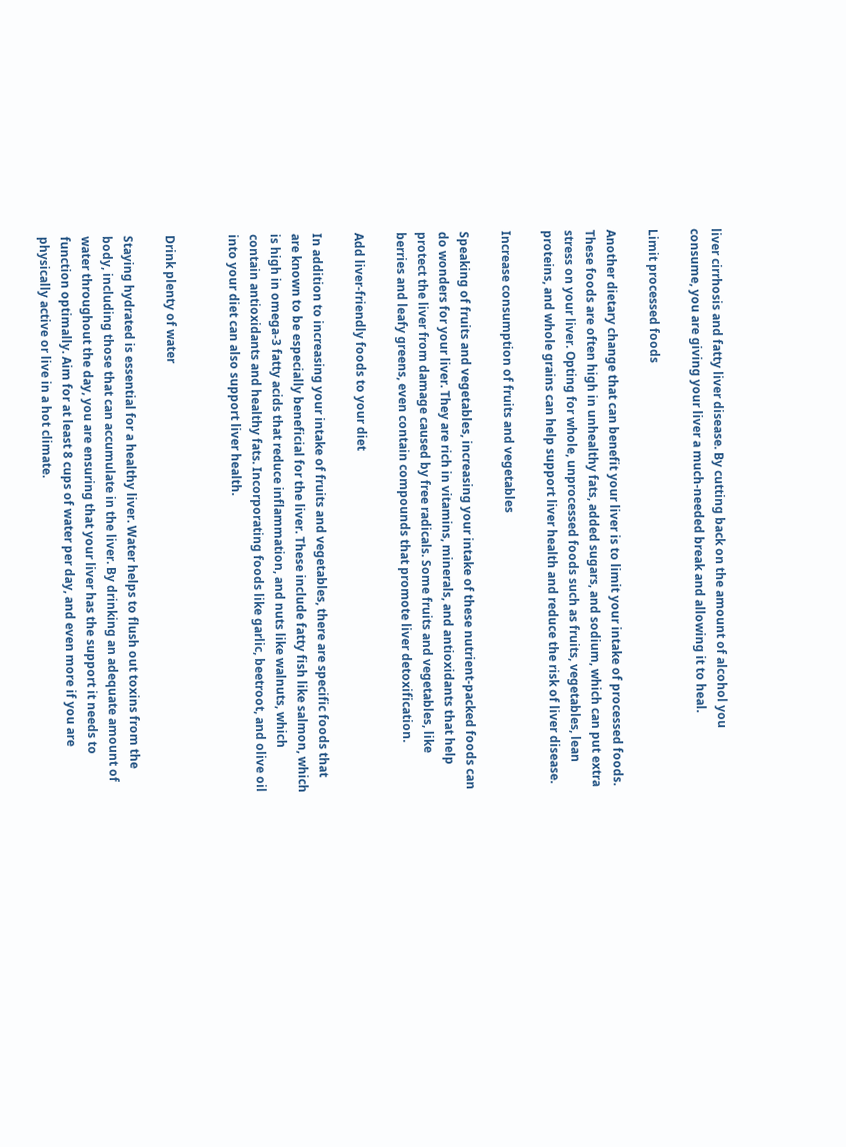liver cirrhosis and fatty liver disease. By cutting back on the amount of alcohol you consume, you are giving your liver a much-needed break and allowing it to heal.

Limit processed foods

Another dietary change that can benefit your liver is to limit your intake of processed foods. These foods are often high in unhealthy fats, added sugars, and sodium, which can put extra stress on your liver. Opting for whole, unprocessed foods such as fruits, vegetables, lean proteins, and whole grains can help support liver health and reduce the risk of liver disease.

Increase consumption of fruits and vegetables

Speaking of fruits and vegetables, increasing your intake of these nutrient-packed foods can do wonders for your liver. They are rich in vitamins, minerals, and antioxidants that help protect the liver from damage caused by free radicals. Some fruits and vegetables, like berries and leafy greens, even contain compounds that promote liver detoxification.

Add liver-friendly foods to your diet

In addition to increasing your intake of fruits and vegetables, there are specific foods that are known to be especially beneficial for the liver. These include fatty fish like salmon, which is high in omega-3 fatty acids that reduce inflammation, and nuts like walnuts, which contain antioxidants and healthy fats. Incorporating foods like garlic, beetroot, and olive oil into your diet can also support liver health.


Drink plenty of water

Staying hydrated is essential for a healthy liver. Water helps to flush out toxins from the body, including those that can accumulate in the liver. By drinking an adequate amount of water throughout the day, you are ensuring that your liver has the support it needs to function optimally. Aim for at least 8 cups of water per day, and even more if you are physically active or live in a hot climate.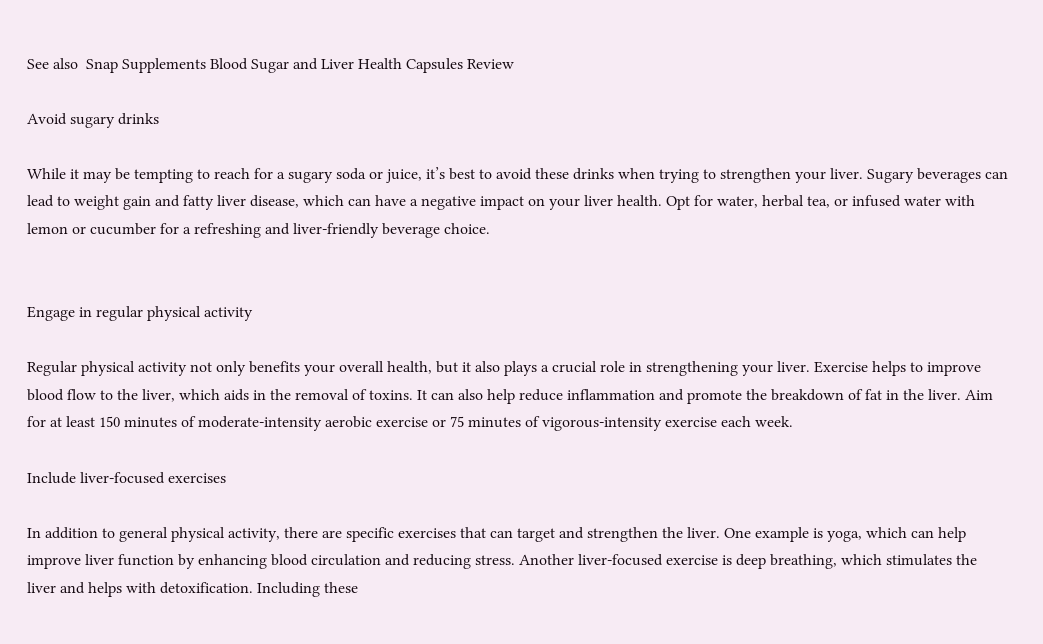See also  Snap Supplements Blood Sugar and Liver Health Capsules Review

Avoid sugary drinks

While it may be tempting to reach for a sugary soda or juice, it’s best to avoid these drinks when trying to strengthen your liver. Sugary beverages can lead to weight gain and fatty liver disease, which can have a negative impact on your liver health. Opt for water, herbal tea, or infused water with lemon or cucumber for a refreshing and liver-friendly beverage choice.


Engage in regular physical activity

Regular physical activity not only benefits your overall health, but it also plays a crucial role in strengthening your liver. Exercise helps to improve blood flow to the liver, which aids in the removal of toxins. It can also help reduce inflammation and promote the breakdown of fat in the liver. Aim for at least 150 minutes of moderate-intensity aerobic exercise or 75 minutes of vigorous-intensity exercise each week.

Include liver-focused exercises

In addition to general physical activity, there are specific exercises that can target and strengthen the liver. One example is yoga, which can help improve liver function by enhancing blood circulation and reducing stress. Another liver-focused exercise is deep breathing, which stimulates the liver and helps with detoxification. Including these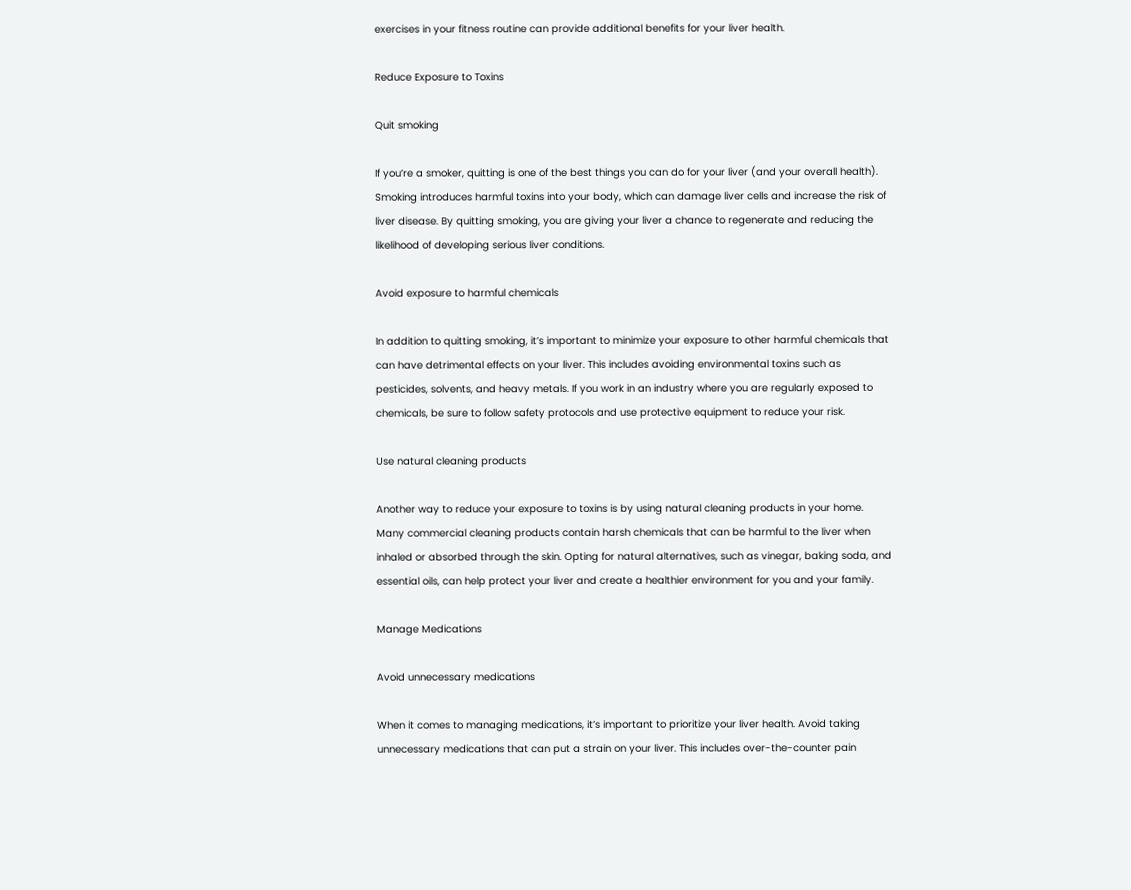exercises in your fitness routine can provide additional benefits for your liver health.

Reduce Exposure to Toxins

Quit smoking

If you’re a smoker, quitting is one of the best things you can do for your liver (and your overall health). Smoking introduces harmful toxins into your body, which can damage liver cells and increase the risk of liver disease. By quitting smoking, you are giving your liver a chance to regenerate and reducing the likelihood of developing serious liver conditions.

Avoid exposure to harmful chemicals

In addition to quitting smoking, it’s important to minimize your exposure to other harmful chemicals that can have detrimental effects on your liver. This includes avoiding environmental toxins such as pesticides, solvents, and heavy metals. If you work in an industry where you are regularly exposed to chemicals, be sure to follow safety protocols and use protective equipment to reduce your risk.

Use natural cleaning products

Another way to reduce your exposure to toxins is by using natural cleaning products in your home. Many commercial cleaning products contain harsh chemicals that can be harmful to the liver when inhaled or absorbed through the skin. Opting for natural alternatives, such as vinegar, baking soda, and essential oils, can help protect your liver and create a healthier environment for you and your family.

Manage Medications

Avoid unnecessary medications

When it comes to managing medications, it’s important to prioritize your liver health. Avoid taking unnecessary medications that can put a strain on your liver. This includes over-the-counter pain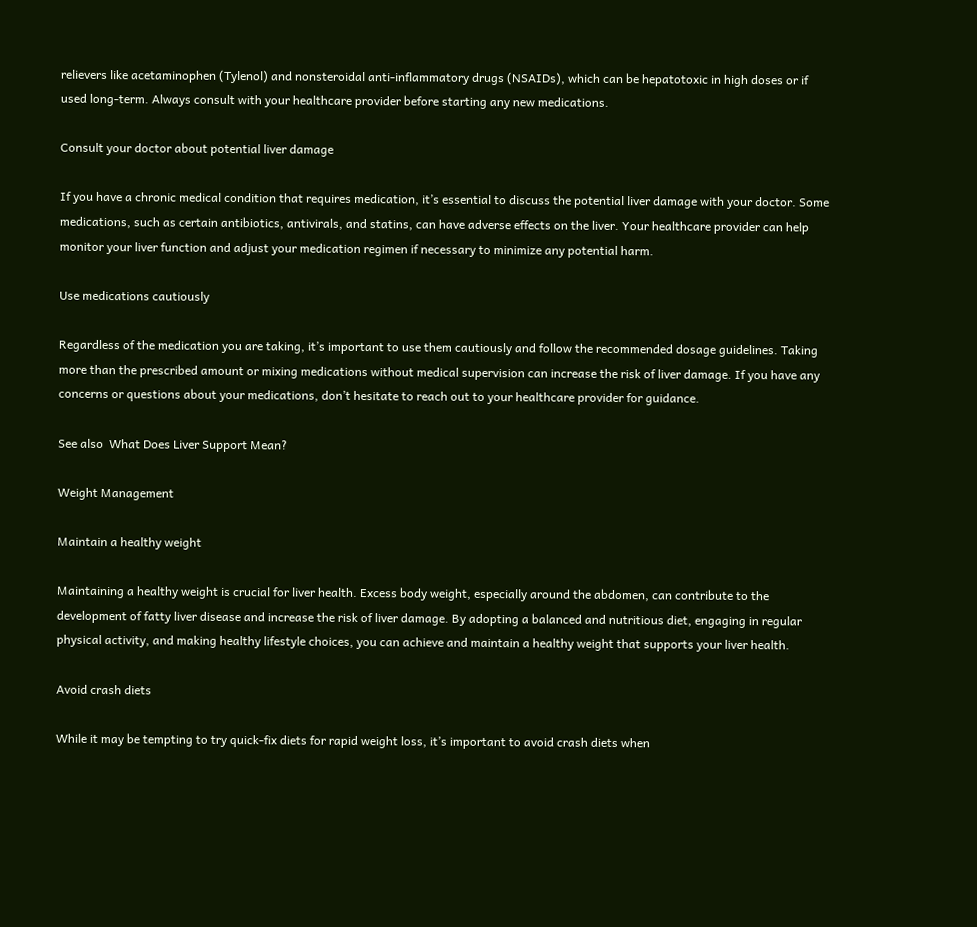relievers like acetaminophen (Tylenol) and nonsteroidal anti-inflammatory drugs (NSAIDs), which can be hepatotoxic in high doses or if used long-term. Always consult with your healthcare provider before starting any new medications.

Consult your doctor about potential liver damage

If you have a chronic medical condition that requires medication, it’s essential to discuss the potential liver damage with your doctor. Some medications, such as certain antibiotics, antivirals, and statins, can have adverse effects on the liver. Your healthcare provider can help monitor your liver function and adjust your medication regimen if necessary to minimize any potential harm.

Use medications cautiously

Regardless of the medication you are taking, it’s important to use them cautiously and follow the recommended dosage guidelines. Taking more than the prescribed amount or mixing medications without medical supervision can increase the risk of liver damage. If you have any concerns or questions about your medications, don’t hesitate to reach out to your healthcare provider for guidance.

See also  What Does Liver Support Mean?

Weight Management

Maintain a healthy weight

Maintaining a healthy weight is crucial for liver health. Excess body weight, especially around the abdomen, can contribute to the development of fatty liver disease and increase the risk of liver damage. By adopting a balanced and nutritious diet, engaging in regular physical activity, and making healthy lifestyle choices, you can achieve and maintain a healthy weight that supports your liver health.

Avoid crash diets

While it may be tempting to try quick-fix diets for rapid weight loss, it’s important to avoid crash diets when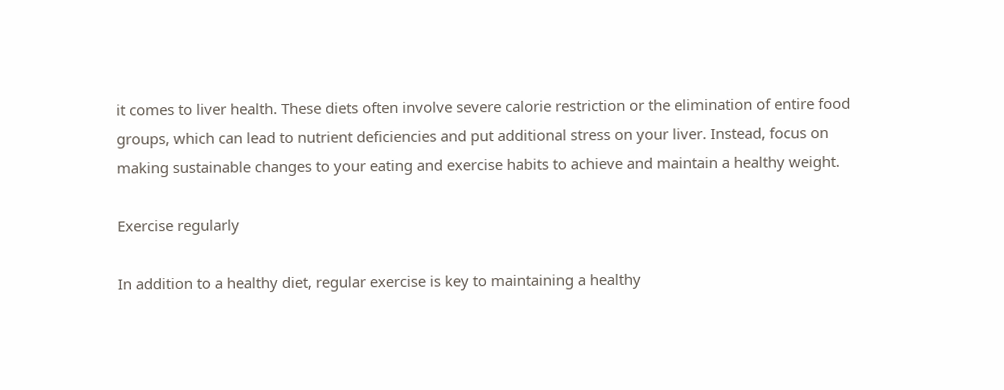it comes to liver health. These diets often involve severe calorie restriction or the elimination of entire food groups, which can lead to nutrient deficiencies and put additional stress on your liver. Instead, focus on making sustainable changes to your eating and exercise habits to achieve and maintain a healthy weight.

Exercise regularly

In addition to a healthy diet, regular exercise is key to maintaining a healthy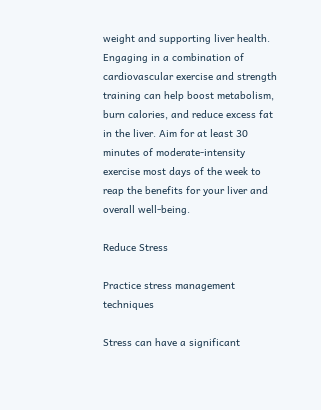weight and supporting liver health. Engaging in a combination of cardiovascular exercise and strength training can help boost metabolism, burn calories, and reduce excess fat in the liver. Aim for at least 30 minutes of moderate-intensity exercise most days of the week to reap the benefits for your liver and overall well-being.

Reduce Stress

Practice stress management techniques

Stress can have a significant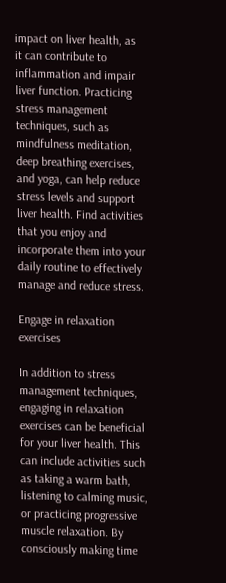impact on liver health, as it can contribute to inflammation and impair liver function. Practicing stress management techniques, such as mindfulness meditation, deep breathing exercises, and yoga, can help reduce stress levels and support liver health. Find activities that you enjoy and incorporate them into your daily routine to effectively manage and reduce stress.

Engage in relaxation exercises

In addition to stress management techniques, engaging in relaxation exercises can be beneficial for your liver health. This can include activities such as taking a warm bath, listening to calming music, or practicing progressive muscle relaxation. By consciously making time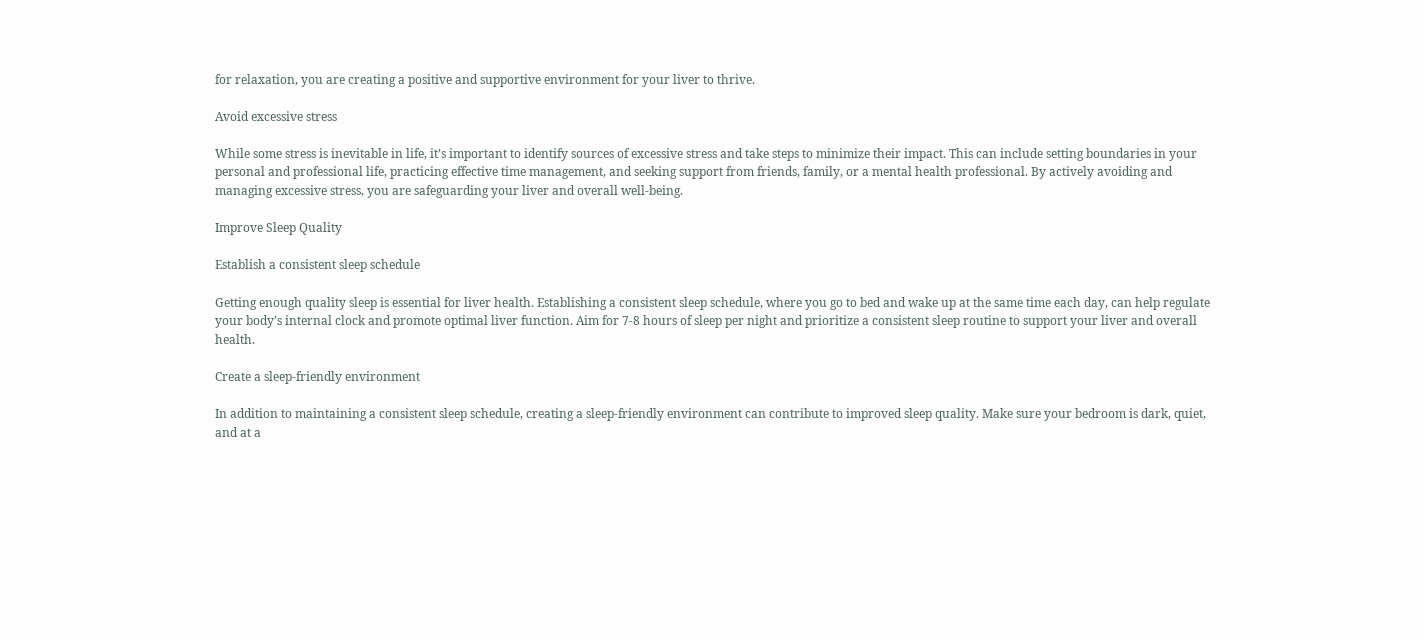for relaxation, you are creating a positive and supportive environment for your liver to thrive.

Avoid excessive stress

While some stress is inevitable in life, it’s important to identify sources of excessive stress and take steps to minimize their impact. This can include setting boundaries in your personal and professional life, practicing effective time management, and seeking support from friends, family, or a mental health professional. By actively avoiding and managing excessive stress, you are safeguarding your liver and overall well-being.

Improve Sleep Quality

Establish a consistent sleep schedule

Getting enough quality sleep is essential for liver health. Establishing a consistent sleep schedule, where you go to bed and wake up at the same time each day, can help regulate your body’s internal clock and promote optimal liver function. Aim for 7-8 hours of sleep per night and prioritize a consistent sleep routine to support your liver and overall health.

Create a sleep-friendly environment

In addition to maintaining a consistent sleep schedule, creating a sleep-friendly environment can contribute to improved sleep quality. Make sure your bedroom is dark, quiet, and at a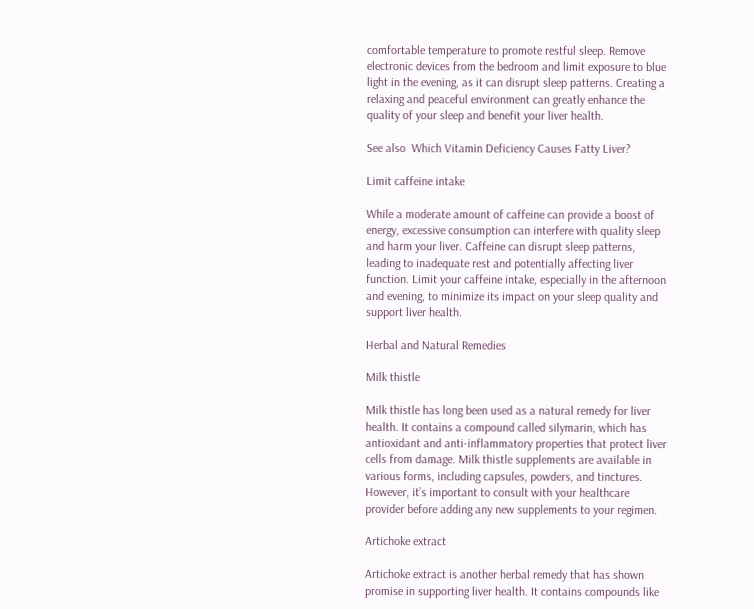comfortable temperature to promote restful sleep. Remove electronic devices from the bedroom and limit exposure to blue light in the evening, as it can disrupt sleep patterns. Creating a relaxing and peaceful environment can greatly enhance the quality of your sleep and benefit your liver health.

See also  Which Vitamin Deficiency Causes Fatty Liver?

Limit caffeine intake

While a moderate amount of caffeine can provide a boost of energy, excessive consumption can interfere with quality sleep and harm your liver. Caffeine can disrupt sleep patterns, leading to inadequate rest and potentially affecting liver function. Limit your caffeine intake, especially in the afternoon and evening, to minimize its impact on your sleep quality and support liver health.

Herbal and Natural Remedies

Milk thistle

Milk thistle has long been used as a natural remedy for liver health. It contains a compound called silymarin, which has antioxidant and anti-inflammatory properties that protect liver cells from damage. Milk thistle supplements are available in various forms, including capsules, powders, and tinctures. However, it’s important to consult with your healthcare provider before adding any new supplements to your regimen.

Artichoke extract

Artichoke extract is another herbal remedy that has shown promise in supporting liver health. It contains compounds like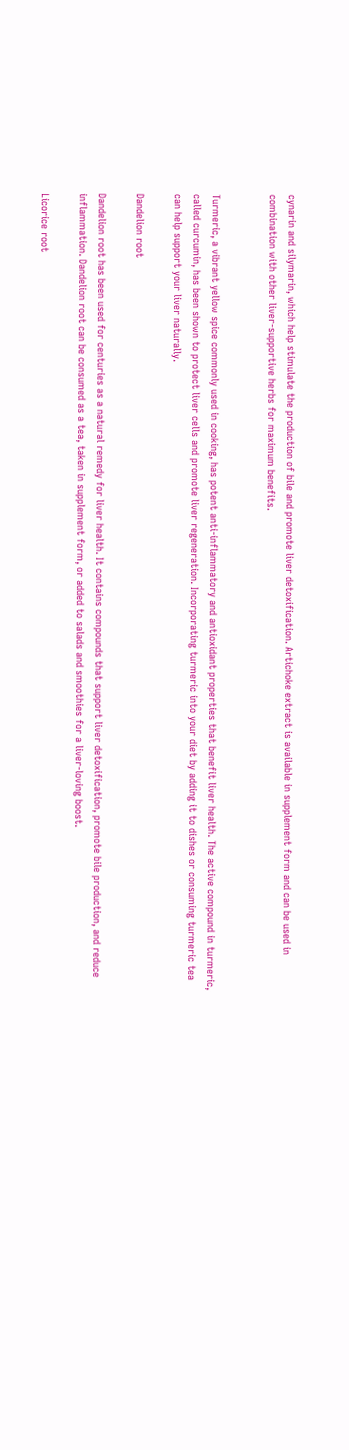cynarin and silymarin, which help stimulate the production of bile and promote liver detoxification. Artichoke extract is available in supplement form and can be used in combination with other liver-supportive herbs for maximum benefits.


Turmeric, a vibrant yellow spice commonly used in cooking, has potent anti-inflammatory and antioxidant properties that benefit liver health. The active compound in turmeric, called curcumin, has been shown to protect liver cells and promote liver regeneration. Incorporating turmeric into your diet by adding it to dishes or consuming turmeric tea can help support your liver naturally.

Dandelion root

Dandelion root has been used for centuries as a natural remedy for liver health. It contains compounds that support liver detoxification, promote bile production, and reduce inflammation. Dandelion root can be consumed as a tea, taken in supplement form, or added to salads and smoothies for a liver-loving boost.

Licorice root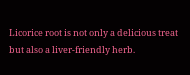Licorice root is not only a delicious treat but also a liver-friendly herb.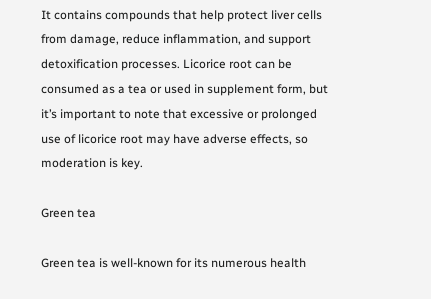It contains compounds that help protect liver cells from damage, reduce inflammation, and support detoxification processes. Licorice root can be consumed as a tea or used in supplement form, but it’s important to note that excessive or prolonged use of licorice root may have adverse effects, so moderation is key.

Green tea

Green tea is well-known for its numerous health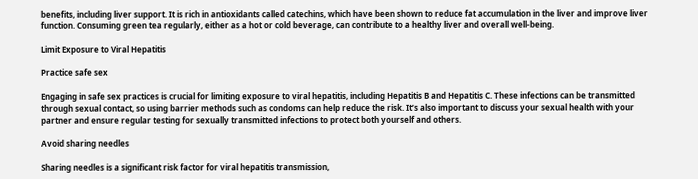benefits, including liver support. It is rich in antioxidants called catechins, which have been shown to reduce fat accumulation in the liver and improve liver function. Consuming green tea regularly, either as a hot or cold beverage, can contribute to a healthy liver and overall well-being.

Limit Exposure to Viral Hepatitis

Practice safe sex

Engaging in safe sex practices is crucial for limiting exposure to viral hepatitis, including Hepatitis B and Hepatitis C. These infections can be transmitted through sexual contact, so using barrier methods such as condoms can help reduce the risk. It’s also important to discuss your sexual health with your partner and ensure regular testing for sexually transmitted infections to protect both yourself and others.

Avoid sharing needles

Sharing needles is a significant risk factor for viral hepatitis transmission,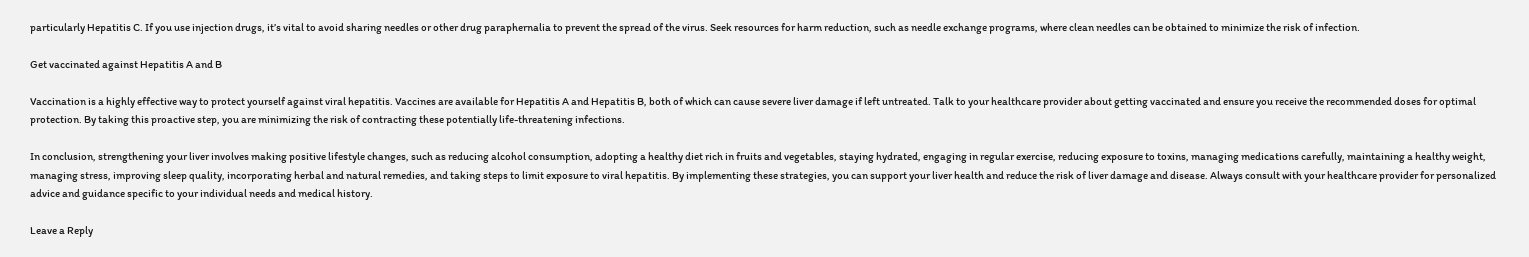particularly Hepatitis C. If you use injection drugs, it’s vital to avoid sharing needles or other drug paraphernalia to prevent the spread of the virus. Seek resources for harm reduction, such as needle exchange programs, where clean needles can be obtained to minimize the risk of infection.

Get vaccinated against Hepatitis A and B

Vaccination is a highly effective way to protect yourself against viral hepatitis. Vaccines are available for Hepatitis A and Hepatitis B, both of which can cause severe liver damage if left untreated. Talk to your healthcare provider about getting vaccinated and ensure you receive the recommended doses for optimal protection. By taking this proactive step, you are minimizing the risk of contracting these potentially life-threatening infections.

In conclusion, strengthening your liver involves making positive lifestyle changes, such as reducing alcohol consumption, adopting a healthy diet rich in fruits and vegetables, staying hydrated, engaging in regular exercise, reducing exposure to toxins, managing medications carefully, maintaining a healthy weight, managing stress, improving sleep quality, incorporating herbal and natural remedies, and taking steps to limit exposure to viral hepatitis. By implementing these strategies, you can support your liver health and reduce the risk of liver damage and disease. Always consult with your healthcare provider for personalized advice and guidance specific to your individual needs and medical history.

Leave a Reply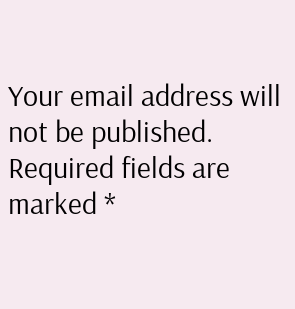Your email address will not be published. Required fields are marked *